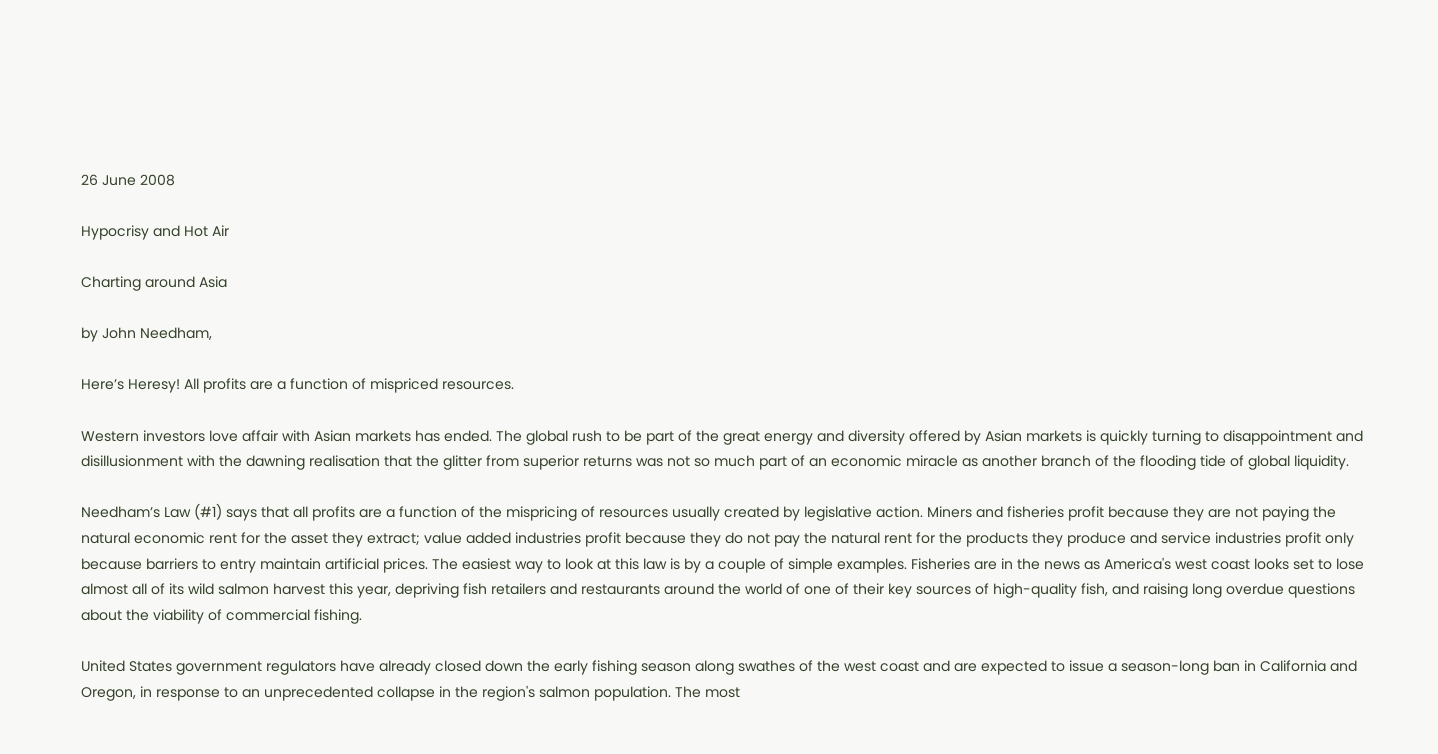26 June 2008

Hypocrisy and Hot Air

Charting around Asia

by John Needham,

Here’s Heresy! All profits are a function of mispriced resources.

Western investors love affair with Asian markets has ended. The global rush to be part of the great energy and diversity offered by Asian markets is quickly turning to disappointment and disillusionment with the dawning realisation that the glitter from superior returns was not so much part of an economic miracle as another branch of the flooding tide of global liquidity.

Needham’s Law (#1) says that all profits are a function of the mispricing of resources usually created by legislative action. Miners and fisheries profit because they are not paying the natural economic rent for the asset they extract; value added industries profit because they do not pay the natural rent for the products they produce and service industries profit only because barriers to entry maintain artificial prices. The easiest way to look at this law is by a couple of simple examples. Fisheries are in the news as America's west coast looks set to lose almost all of its wild salmon harvest this year, depriving fish retailers and restaurants around the world of one of their key sources of high-quality fish, and raising long overdue questions about the viability of commercial fishing.

United States government regulators have already closed down the early fishing season along swathes of the west coast and are expected to issue a season-long ban in California and Oregon, in response to an unprecedented collapse in the region's salmon population. The most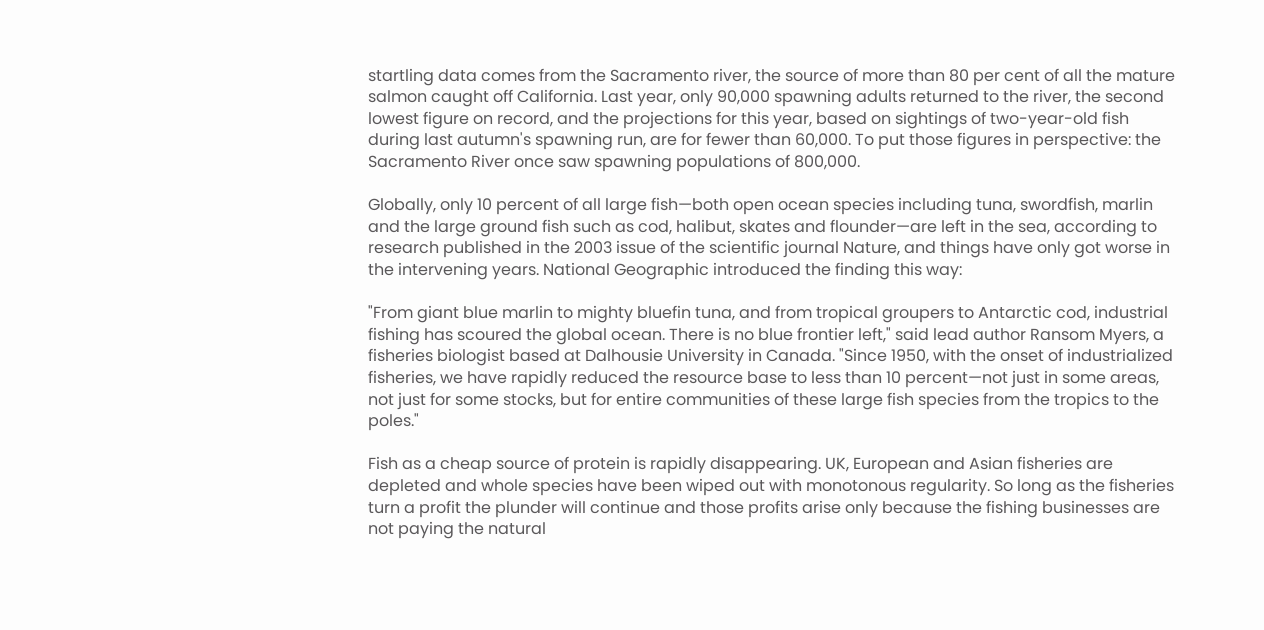startling data comes from the Sacramento river, the source of more than 80 per cent of all the mature salmon caught off California. Last year, only 90,000 spawning adults returned to the river, the second lowest figure on record, and the projections for this year, based on sightings of two-year-old fish during last autumn's spawning run, are for fewer than 60,000. To put those figures in perspective: the Sacramento River once saw spawning populations of 800,000.

Globally, only 10 percent of all large fish—both open ocean species including tuna, swordfish, marlin and the large ground fish such as cod, halibut, skates and flounder—are left in the sea, according to research published in the 2003 issue of the scientific journal Nature, and things have only got worse in the intervening years. National Geographic introduced the finding this way:

"From giant blue marlin to mighty bluefin tuna, and from tropical groupers to Antarctic cod, industrial fishing has scoured the global ocean. There is no blue frontier left," said lead author Ransom Myers, a fisheries biologist based at Dalhousie University in Canada. "Since 1950, with the onset of industrialized fisheries, we have rapidly reduced the resource base to less than 10 percent—not just in some areas, not just for some stocks, but for entire communities of these large fish species from the tropics to the poles."

Fish as a cheap source of protein is rapidly disappearing. UK, European and Asian fisheries are depleted and whole species have been wiped out with monotonous regularity. So long as the fisheries turn a profit the plunder will continue and those profits arise only because the fishing businesses are not paying the natural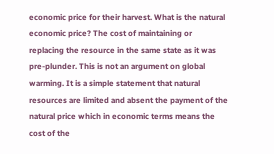economic price for their harvest. What is the natural economic price? The cost of maintaining or replacing the resource in the same state as it was pre-plunder. This is not an argument on global warming. It is a simple statement that natural resources are limited and absent the payment of the natural price which in economic terms means the cost of the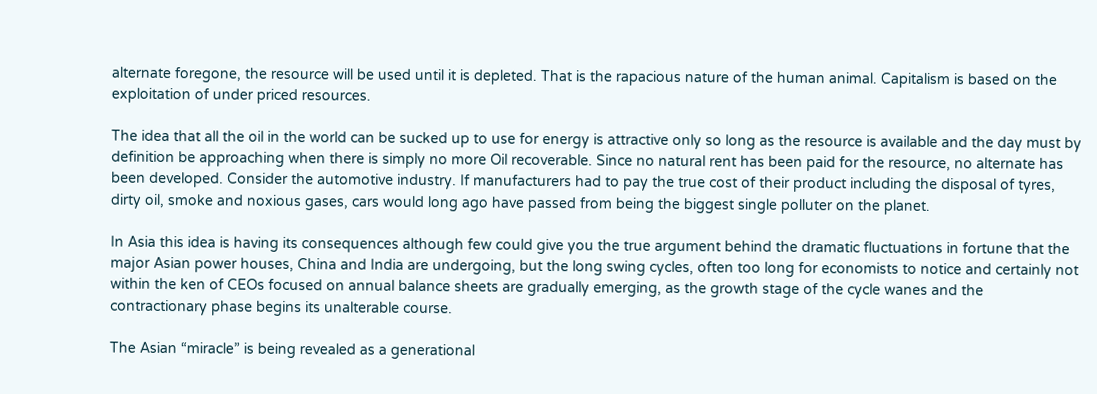alternate foregone, the resource will be used until it is depleted. That is the rapacious nature of the human animal. Capitalism is based on the exploitation of under priced resources.

The idea that all the oil in the world can be sucked up to use for energy is attractive only so long as the resource is available and the day must by definition be approaching when there is simply no more Oil recoverable. Since no natural rent has been paid for the resource, no alternate has been developed. Consider the automotive industry. If manufacturers had to pay the true cost of their product including the disposal of tyres, dirty oil, smoke and noxious gases, cars would long ago have passed from being the biggest single polluter on the planet.

In Asia this idea is having its consequences although few could give you the true argument behind the dramatic fluctuations in fortune that the major Asian power houses, China and India are undergoing, but the long swing cycles, often too long for economists to notice and certainly not within the ken of CEOs focused on annual balance sheets are gradually emerging, as the growth stage of the cycle wanes and the contractionary phase begins its unalterable course.

The Asian “miracle” is being revealed as a generational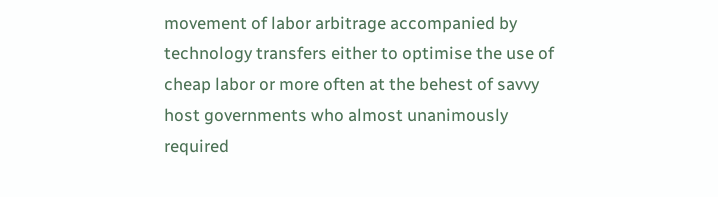movement of labor arbitrage accompanied by technology transfers either to optimise the use of cheap labor or more often at the behest of savvy host governments who almost unanimously required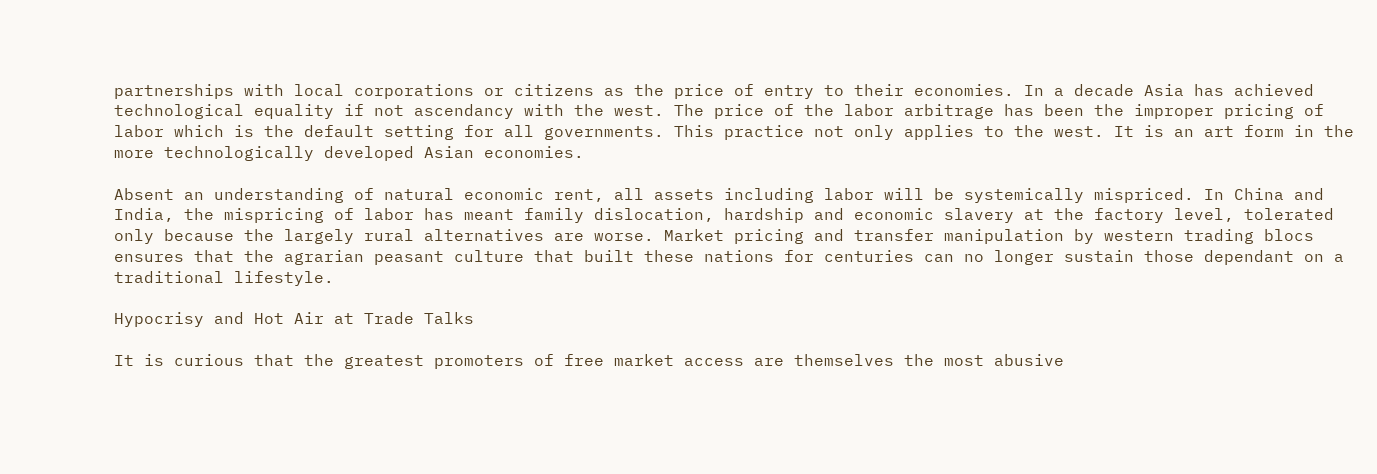partnerships with local corporations or citizens as the price of entry to their economies. In a decade Asia has achieved technological equality if not ascendancy with the west. The price of the labor arbitrage has been the improper pricing of labor which is the default setting for all governments. This practice not only applies to the west. It is an art form in the more technologically developed Asian economies.

Absent an understanding of natural economic rent, all assets including labor will be systemically mispriced. In China and India, the mispricing of labor has meant family dislocation, hardship and economic slavery at the factory level, tolerated only because the largely rural alternatives are worse. Market pricing and transfer manipulation by western trading blocs ensures that the agrarian peasant culture that built these nations for centuries can no longer sustain those dependant on a traditional lifestyle.

Hypocrisy and Hot Air at Trade Talks

It is curious that the greatest promoters of free market access are themselves the most abusive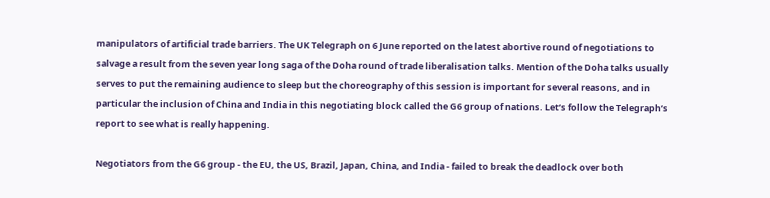manipulators of artificial trade barriers. The UK Telegraph on 6 June reported on the latest abortive round of negotiations to salvage a result from the seven year long saga of the Doha round of trade liberalisation talks. Mention of the Doha talks usually serves to put the remaining audience to sleep but the choreography of this session is important for several reasons, and in particular the inclusion of China and India in this negotiating block called the G6 group of nations. Let’s follow the Telegraph’s report to see what is really happening.

Negotiators from the G6 group - the EU, the US, Brazil, Japan, China, and India - failed to break the deadlock over both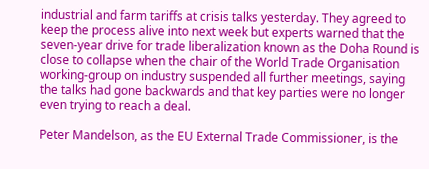industrial and farm tariffs at crisis talks yesterday. They agreed to keep the process alive into next week but experts warned that the seven-year drive for trade liberalization known as the Doha Round is close to collapse when the chair of the World Trade Organisation working-group on industry suspended all further meetings, saying the talks had gone backwards and that key parties were no longer even trying to reach a deal.

Peter Mandelson, as the EU External Trade Commissioner, is the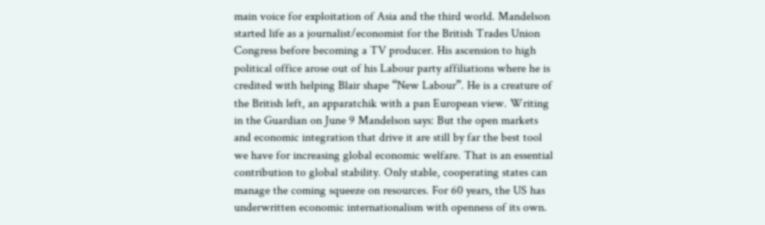main voice for exploitation of Asia and the third world. Mandelson started life as a journalist/economist for the British Trades Union Congress before becoming a TV producer. His ascension to high political office arose out of his Labour party affiliations where he is credited with helping Blair shape “New Labour”. He is a creature of the British left, an apparatchik with a pan European view. Writing in the Guardian on June 9 Mandelson says: But the open markets and economic integration that drive it are still by far the best tool we have for increasing global economic welfare. That is an essential contribution to global stability. Only stable, cooperating states can manage the coming squeeze on resources. For 60 years, the US has underwritten economic internationalism with openness of its own.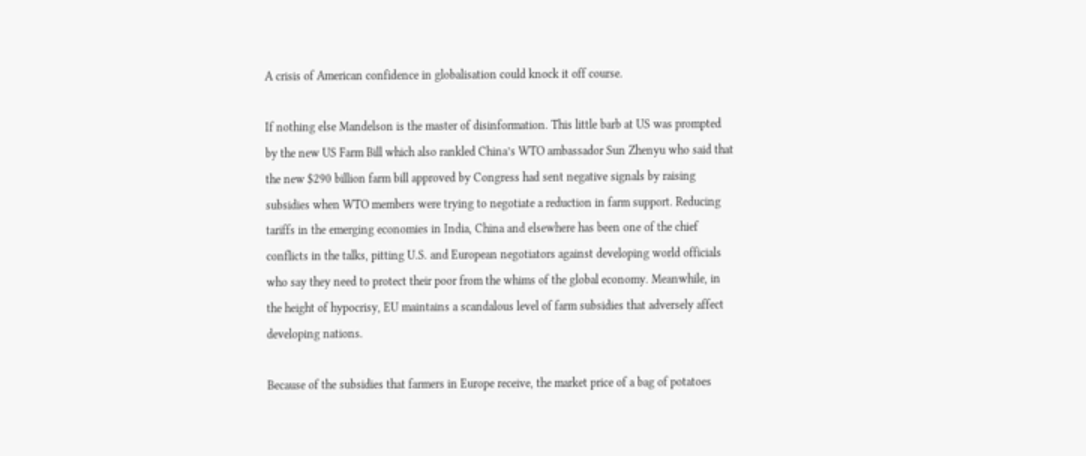A crisis of American confidence in globalisation could knock it off course.

If nothing else Mandelson is the master of disinformation. This little barb at US was prompted by the new US Farm Bill which also rankled China’s WTO ambassador Sun Zhenyu who said that the new $290 billion farm bill approved by Congress had sent negative signals by raising subsidies when WTO members were trying to negotiate a reduction in farm support. Reducing tariffs in the emerging economies in India, China and elsewhere has been one of the chief conflicts in the talks, pitting U.S. and European negotiators against developing world officials who say they need to protect their poor from the whims of the global economy. Meanwhile, in the height of hypocrisy, EU maintains a scandalous level of farm subsidies that adversely affect developing nations.

Because of the subsidies that farmers in Europe receive, the market price of a bag of potatoes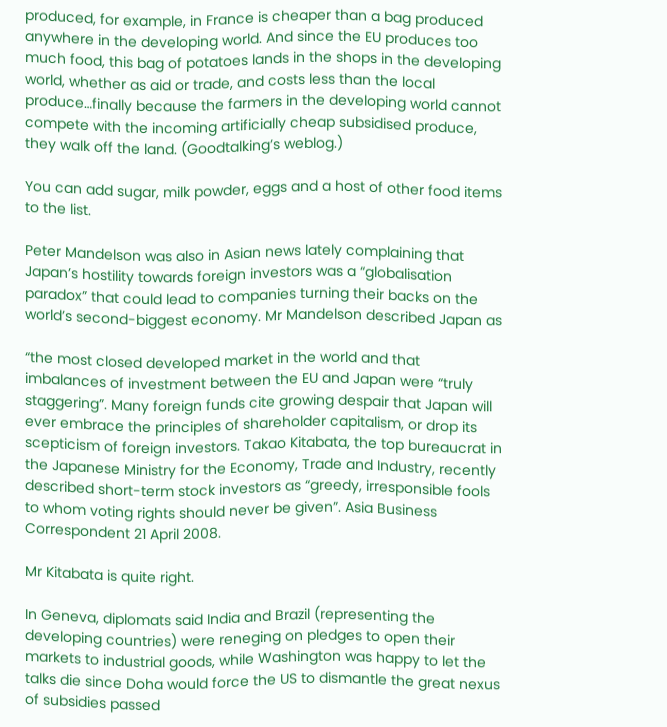produced, for example, in France is cheaper than a bag produced anywhere in the developing world. And since the EU produces too much food, this bag of potatoes lands in the shops in the developing world, whether as aid or trade, and costs less than the local produce…finally because the farmers in the developing world cannot compete with the incoming artificially cheap subsidised produce, they walk off the land. (Goodtalking’s weblog.)

You can add sugar, milk powder, eggs and a host of other food items to the list.

Peter Mandelson was also in Asian news lately complaining that Japan’s hostility towards foreign investors was a “globalisation paradox” that could lead to companies turning their backs on the world’s second-biggest economy. Mr Mandelson described Japan as

“the most closed developed market in the world and that imbalances of investment between the EU and Japan were “truly staggering”. Many foreign funds cite growing despair that Japan will ever embrace the principles of shareholder capitalism, or drop its scepticism of foreign investors. Takao Kitabata, the top bureaucrat in the Japanese Ministry for the Economy, Trade and Industry, recently described short-term stock investors as “greedy, irresponsible fools to whom voting rights should never be given”. Asia Business Correspondent 21 April 2008.

Mr Kitabata is quite right.

In Geneva, diplomats said India and Brazil (representing the developing countries) were reneging on pledges to open their markets to industrial goods, while Washington was happy to let the talks die since Doha would force the US to dismantle the great nexus of subsidies passed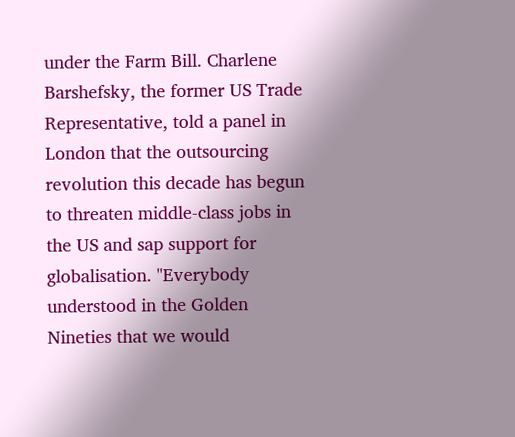under the Farm Bill. Charlene Barshefsky, the former US Trade Representative, told a panel in London that the outsourcing revolution this decade has begun to threaten middle-class jobs in the US and sap support for globalisation. "Everybody understood in the Golden Nineties that we would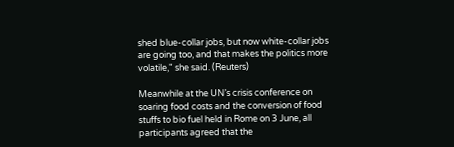shed blue-collar jobs, but now white-collar jobs are going too, and that makes the politics more volatile," she said. (Reuters)

Meanwhile at the UN’s crisis conference on soaring food costs and the conversion of food stuffs to bio fuel held in Rome on 3 June, all participants agreed that the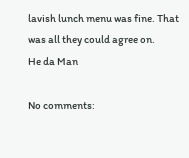lavish lunch menu was fine. That was all they could agree on.
He da Man

No comments: